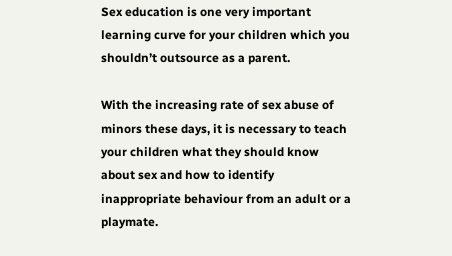Sex education is one very important learning curve for your children which you shouldn’t outsource as a parent.

With the increasing rate of sex abuse of minors these days, it is necessary to teach your children what they should know about sex and how to identify inappropriate behaviour from an adult or a playmate.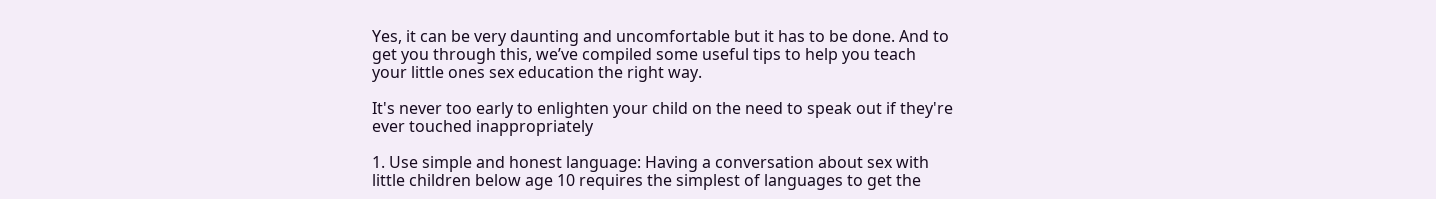Yes, it can be very daunting and uncomfortable but it has to be done. And to get you through this, we’ve compiled some useful tips to help you teach your little ones sex education the right way.

It's never too early to enlighten your child on the need to speak out if they're ever touched inappropriately

1. Use simple and honest language: Having a conversation about sex with little children below age 10 requires the simplest of languages to get the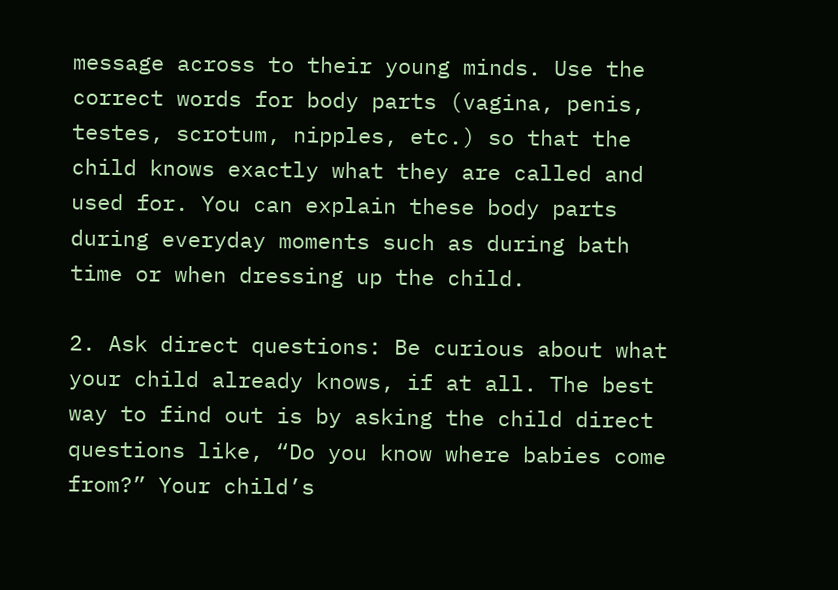message across to their young minds. Use the correct words for body parts (vagina, penis, testes, scrotum, nipples, etc.) so that the child knows exactly what they are called and used for. You can explain these body parts during everyday moments such as during bath time or when dressing up the child.

2. Ask direct questions: Be curious about what your child already knows, if at all. The best way to find out is by asking the child direct questions like, “Do you know where babies come from?” Your child’s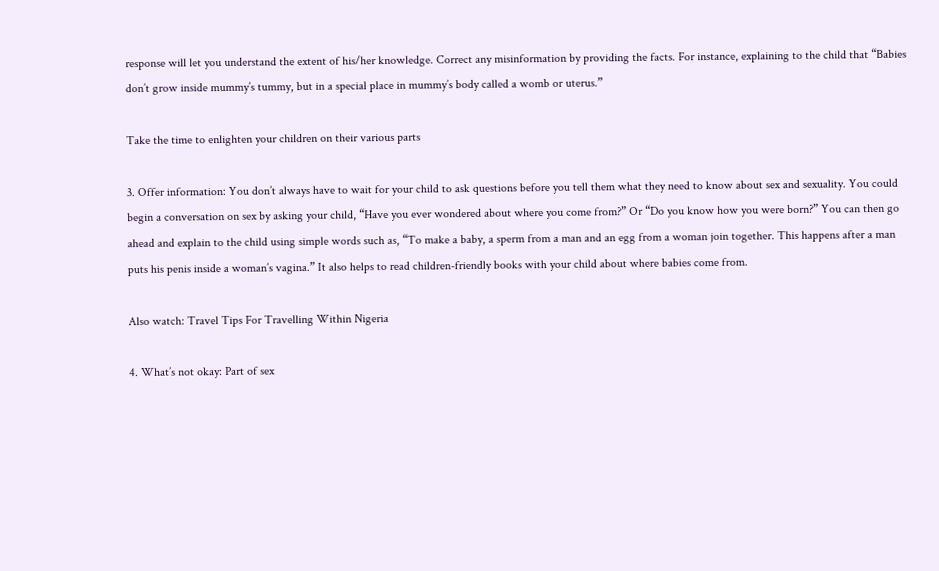response will let you understand the extent of his/her knowledge. Correct any misinformation by providing the facts. For instance, explaining to the child that “Babies don’t grow inside mummy’s tummy, but in a special place in mummy’s body called a womb or uterus.”

Take the time to enlighten your children on their various parts

3. Offer information: You don’t always have to wait for your child to ask questions before you tell them what they need to know about sex and sexuality. You could begin a conversation on sex by asking your child, “Have you ever wondered about where you come from?” Or “Do you know how you were born?” You can then go ahead and explain to the child using simple words such as, “To make a baby, a sperm from a man and an egg from a woman join together. This happens after a man puts his penis inside a woman’s vagina.” It also helps to read children-friendly books with your child about where babies come from.

Also watch: Travel Tips For Travelling Within Nigeria

4. What’s not okay: Part of sex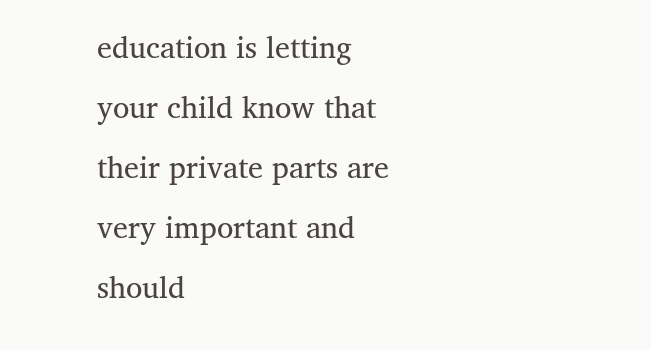education is letting your child know that their private parts are very important and should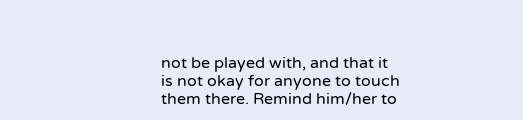not be played with, and that it is not okay for anyone to touch them there. Remind him/her to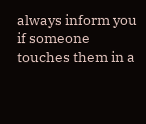always inform you if someone touches them in a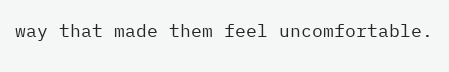way that made them feel uncomfortable.